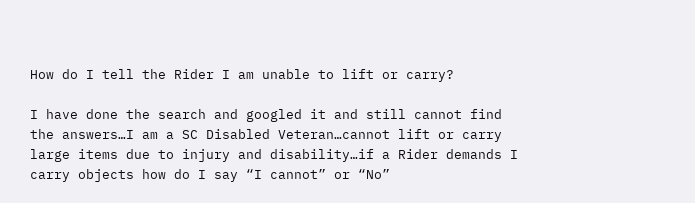How do I tell the Rider I am unable to lift or carry?

I have done the search and googled it and still cannot find the answers…I am a SC Disabled Veteran…cannot lift or carry large items due to injury and disability…if a Rider demands I carry objects how do I say “I cannot” or “No”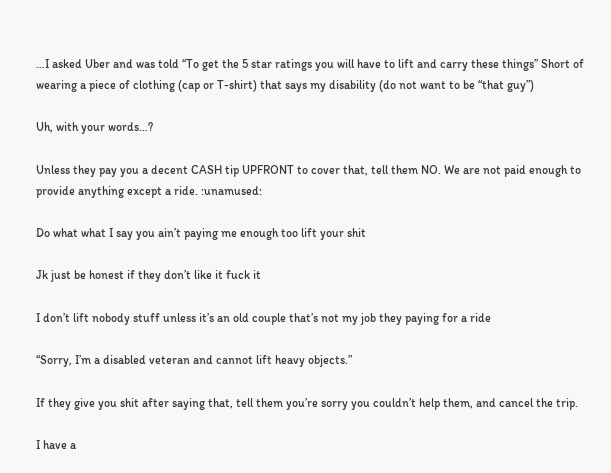…I asked Uber and was told “To get the 5 star ratings you will have to lift and carry these things” Short of wearing a piece of clothing (cap or T-shirt) that says my disability (do not want to be “that guy”)

Uh, with your words…?

Unless they pay you a decent CASH tip UPFRONT to cover that, tell them NO. We are not paid enough to provide anything except a ride. :unamused:

Do what what I say you ain’t paying me enough too lift your shit

Jk just be honest if they don’t like it fuck it

I don’t lift nobody stuff unless it’s an old couple that’s not my job they paying for a ride

“Sorry, I’m a disabled veteran and cannot lift heavy objects.”

If they give you shit after saying that, tell them you’re sorry you couldn’t help them, and cancel the trip.

I have a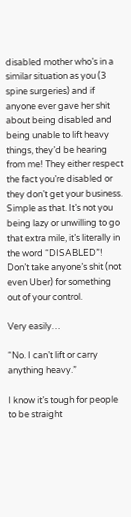disabled mother who’s in a similar situation as you (3 spine surgeries) and if anyone ever gave her shit about being disabled and being unable to lift heavy things, they’d be hearing from me! They either respect the fact you’re disabled or they don’t get your business. Simple as that. It’s not you being lazy or unwilling to go that extra mile, it’s literally in the word “DISABLED”! Don’t take anyone’s shit (not even Uber) for something out of your control.

Very easily…

“No. I can’t lift or carry anything heavy.”

I know it’s tough for people to be straight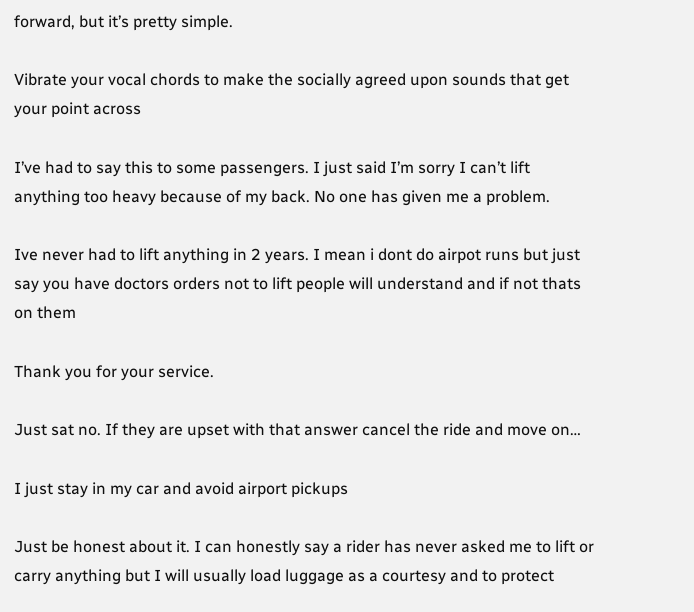forward, but it’s pretty simple.

Vibrate your vocal chords to make the socially agreed upon sounds that get your point across

I’ve had to say this to some passengers. I just said I’m sorry I can’t lift anything too heavy because of my back. No one has given me a problem.

Ive never had to lift anything in 2 years. I mean i dont do airpot runs but just say you have doctors orders not to lift people will understand and if not thats on them

Thank you for your service.

Just sat no. If they are upset with that answer cancel the ride and move on…

I just stay in my car and avoid airport pickups

Just be honest about it. I can honestly say a rider has never asked me to lift or carry anything but I will usually load luggage as a courtesy and to protect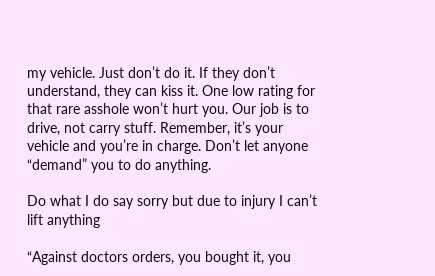my vehicle. Just don’t do it. If they don’t understand, they can kiss it. One low rating for that rare asshole won’t hurt you. Our job is to drive, not carry stuff. Remember, it’s your vehicle and you’re in charge. Don’t let anyone “demand” you to do anything.

Do what I do say sorry but due to injury I can’t lift anything

“Against doctors orders, you bought it, you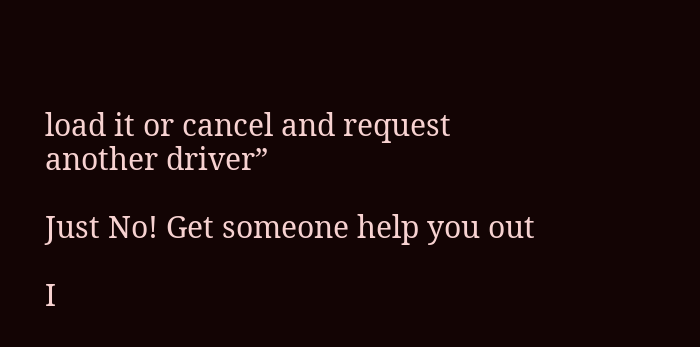load it or cancel and request another driver”

Just No! Get someone help you out

I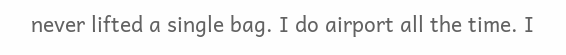never lifted a single bag. I do airport all the time. I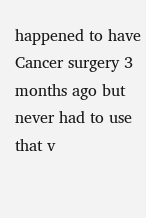happened to have Cancer surgery 3 months ago but never had to use that v